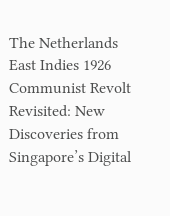The Netherlands East Indies 1926 Communist Revolt Revisited: New Discoveries from Singapore’s Digital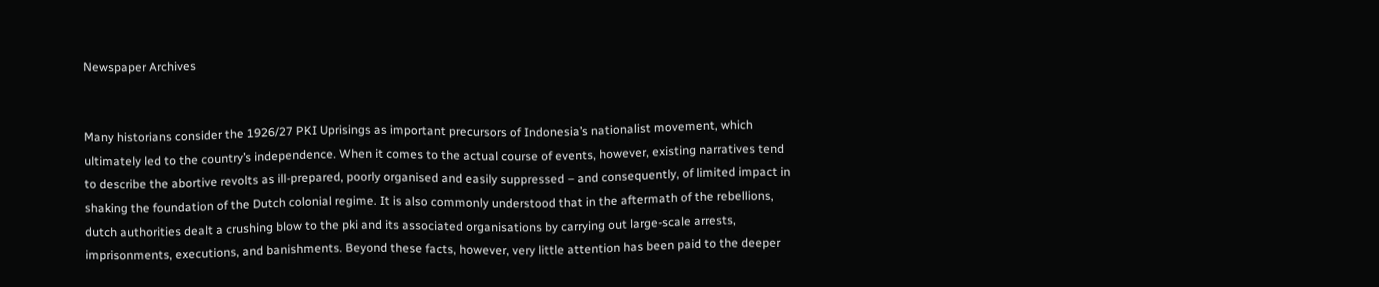Newspaper Archives


Many historians consider the 1926/27 PKI Uprisings as important precursors of Indonesia’s nationalist movement, which ultimately led to the country’s independence. When it comes to the actual course of events, however, existing narratives tend to describe the abortive revolts as ill-prepared, poorly organised and easily suppressed – and consequently, of limited impact in shaking the foundation of the Dutch colonial regime. It is also commonly understood that in the aftermath of the rebellions, dutch authorities dealt a crushing blow to the pki and its associated organisations by carrying out large-scale arrests, imprisonments, executions, and banishments. Beyond these facts, however, very little attention has been paid to the deeper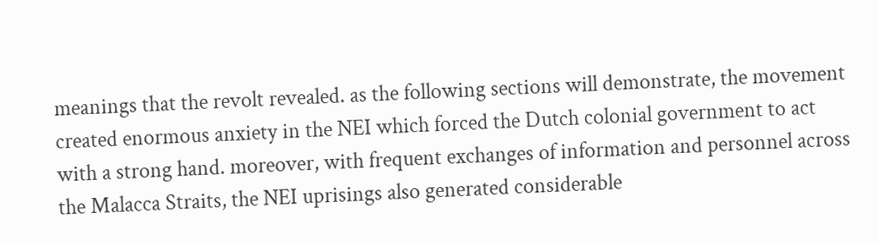meanings that the revolt revealed. as the following sections will demonstrate, the movement created enormous anxiety in the NEI which forced the Dutch colonial government to act with a strong hand. moreover, with frequent exchanges of information and personnel across the Malacca Straits, the NEI uprisings also generated considerable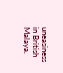uneasiness in British Malaya.